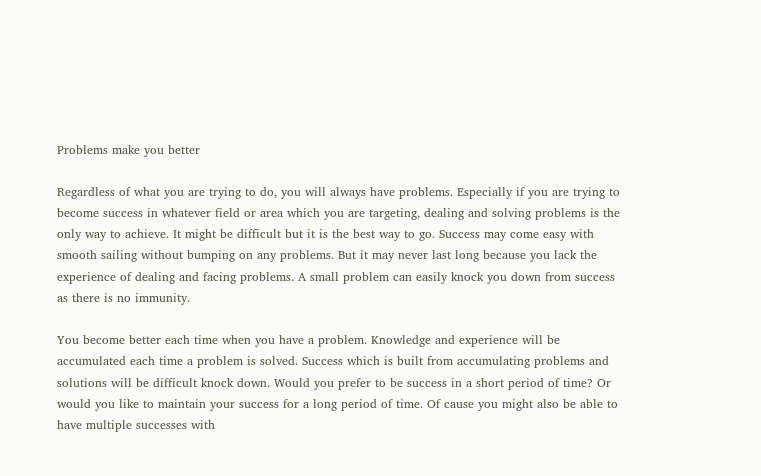Problems make you better

Regardless of what you are trying to do, you will always have problems. Especially if you are trying to become success in whatever field or area which you are targeting, dealing and solving problems is the only way to achieve. It might be difficult but it is the best way to go. Success may come easy with smooth sailing without bumping on any problems. But it may never last long because you lack the experience of dealing and facing problems. A small problem can easily knock you down from success as there is no immunity.

You become better each time when you have a problem. Knowledge and experience will be accumulated each time a problem is solved. Success which is built from accumulating problems and solutions will be difficult knock down. Would you prefer to be success in a short period of time? Or would you like to maintain your success for a long period of time. Of cause you might also be able to have multiple successes with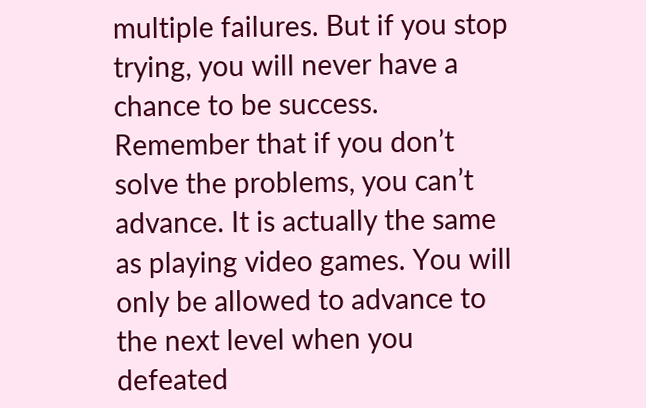multiple failures. But if you stop trying, you will never have a chance to be success. Remember that if you don’t solve the problems, you can’t advance. It is actually the same as playing video games. You will only be allowed to advance to the next level when you defeated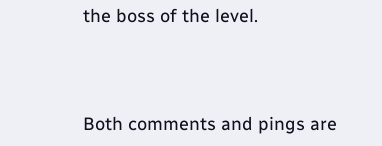the boss of the level.



Both comments and pings are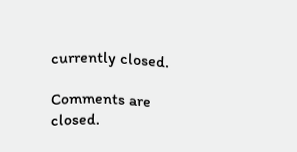currently closed.

Comments are closed.